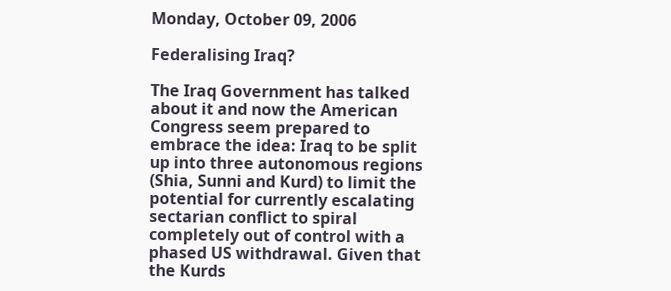Monday, October 09, 2006

Federalising Iraq?

The Iraq Government has talked about it and now the American Congress seem prepared to embrace the idea: Iraq to be split up into three autonomous regions (Shia, Sunni and Kurd) to limit the potential for currently escalating sectarian conflict to spiral completely out of control with a phased US withdrawal. Given that the Kurds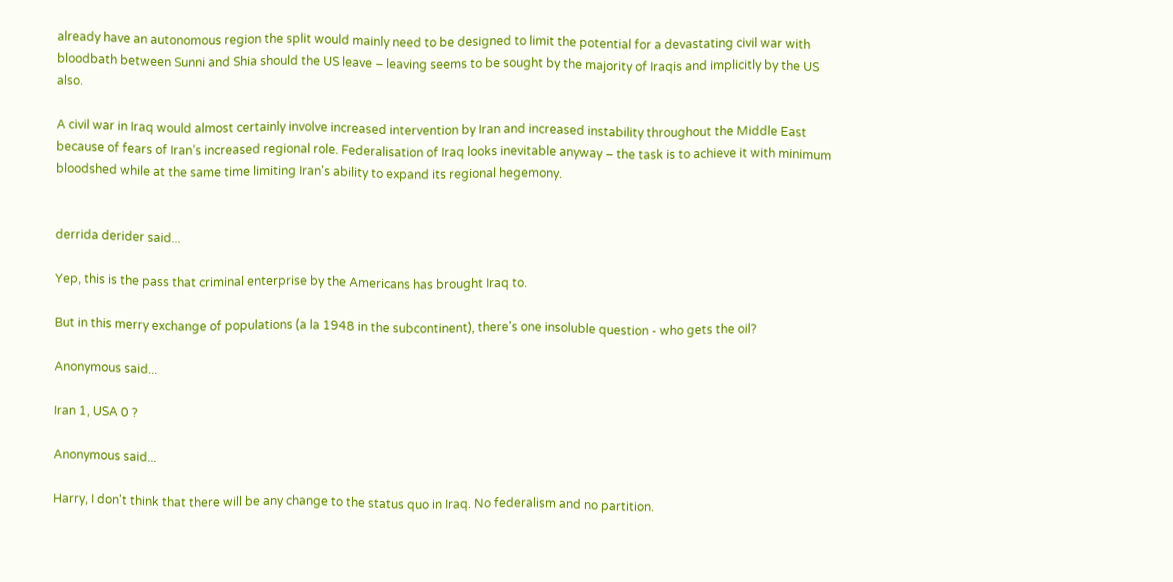already have an autonomous region the split would mainly need to be designed to limit the potential for a devastating civil war with bloodbath between Sunni and Shia should the US leave – leaving seems to be sought by the majority of Iraqis and implicitly by the US also.

A civil war in Iraq would almost certainly involve increased intervention by Iran and increased instability throughout the Middle East because of fears of Iran’s increased regional role. Federalisation of Iraq looks inevitable anyway – the task is to achieve it with minimum bloodshed while at the same time limiting Iran's ability to expand its regional hegemony.


derrida derider said...

Yep, this is the pass that criminal enterprise by the Americans has brought Iraq to.

But in this merry exchange of populations (a la 1948 in the subcontinent), there's one insoluble question - who gets the oil?

Anonymous said...

Iran 1, USA 0 ?

Anonymous said...

Harry, I don't think that there will be any change to the status quo in Iraq. No federalism and no partition.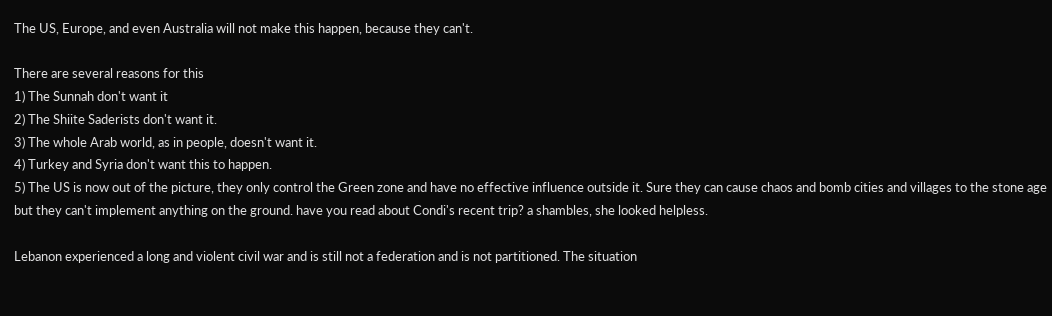The US, Europe, and even Australia will not make this happen, because they can't.

There are several reasons for this
1) The Sunnah don't want it
2) The Shiite Saderists don't want it.
3) The whole Arab world, as in people, doesn't want it.
4) Turkey and Syria don't want this to happen.
5) The US is now out of the picture, they only control the Green zone and have no effective influence outside it. Sure they can cause chaos and bomb cities and villages to the stone age but they can't implement anything on the ground. have you read about Condi's recent trip? a shambles, she looked helpless.

Lebanon experienced a long and violent civil war and is still not a federation and is not partitioned. The situation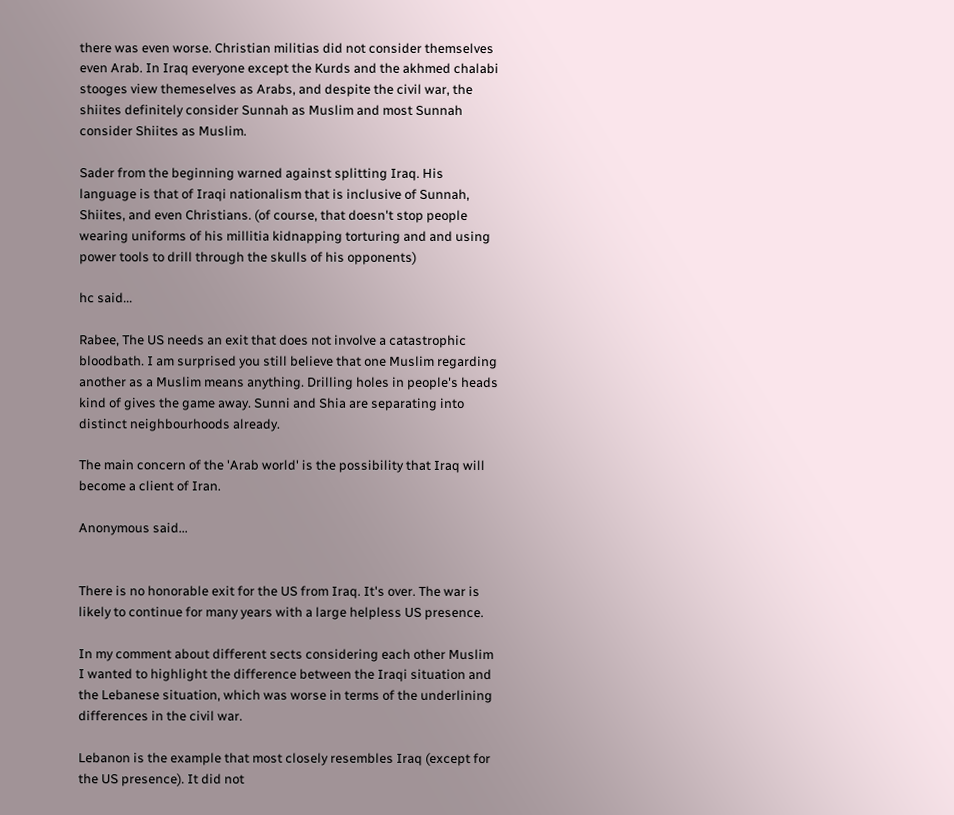there was even worse. Christian militias did not consider themselves even Arab. In Iraq everyone except the Kurds and the akhmed chalabi stooges view themeselves as Arabs, and despite the civil war, the shiites definitely consider Sunnah as Muslim and most Sunnah consider Shiites as Muslim.

Sader from the beginning warned against splitting Iraq. His language is that of Iraqi nationalism that is inclusive of Sunnah, Shiites, and even Christians. (of course, that doesn't stop people wearing uniforms of his millitia kidnapping torturing and and using power tools to drill through the skulls of his opponents)

hc said...

Rabee, The US needs an exit that does not involve a catastrophic bloodbath. I am surprised you still believe that one Muslim regarding another as a Muslim means anything. Drilling holes in people's heads kind of gives the game away. Sunni and Shia are separating into distinct neighbourhoods already.

The main concern of the 'Arab world' is the possibility that Iraq will become a client of Iran.

Anonymous said...


There is no honorable exit for the US from Iraq. It's over. The war is likely to continue for many years with a large helpless US presence.

In my comment about different sects considering each other Muslim I wanted to highlight the difference between the Iraqi situation and the Lebanese situation, which was worse in terms of the underlining differences in the civil war.

Lebanon is the example that most closely resembles Iraq (except for the US presence). It did not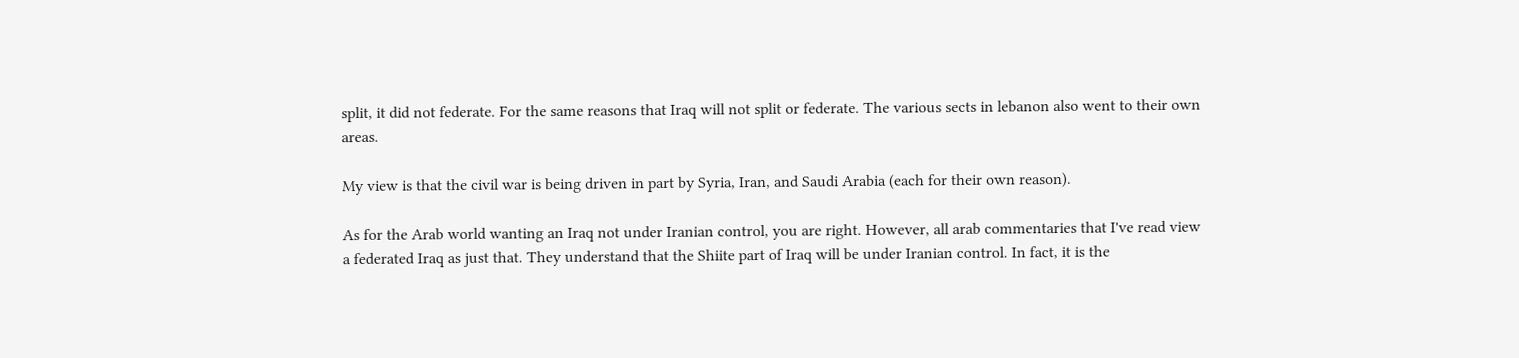split, it did not federate. For the same reasons that Iraq will not split or federate. The various sects in lebanon also went to their own areas.

My view is that the civil war is being driven in part by Syria, Iran, and Saudi Arabia (each for their own reason).

As for the Arab world wanting an Iraq not under Iranian control, you are right. However, all arab commentaries that I've read view a federated Iraq as just that. They understand that the Shiite part of Iraq will be under Iranian control. In fact, it is the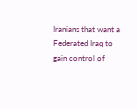Iranians that want a Federated Iraq to gain control of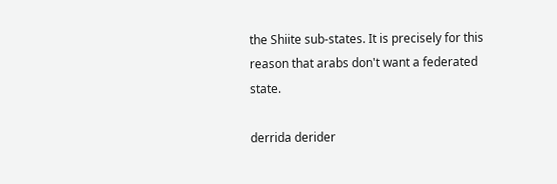the Shiite sub-states. It is precisely for this reason that arabs don't want a federated state.

derrida derider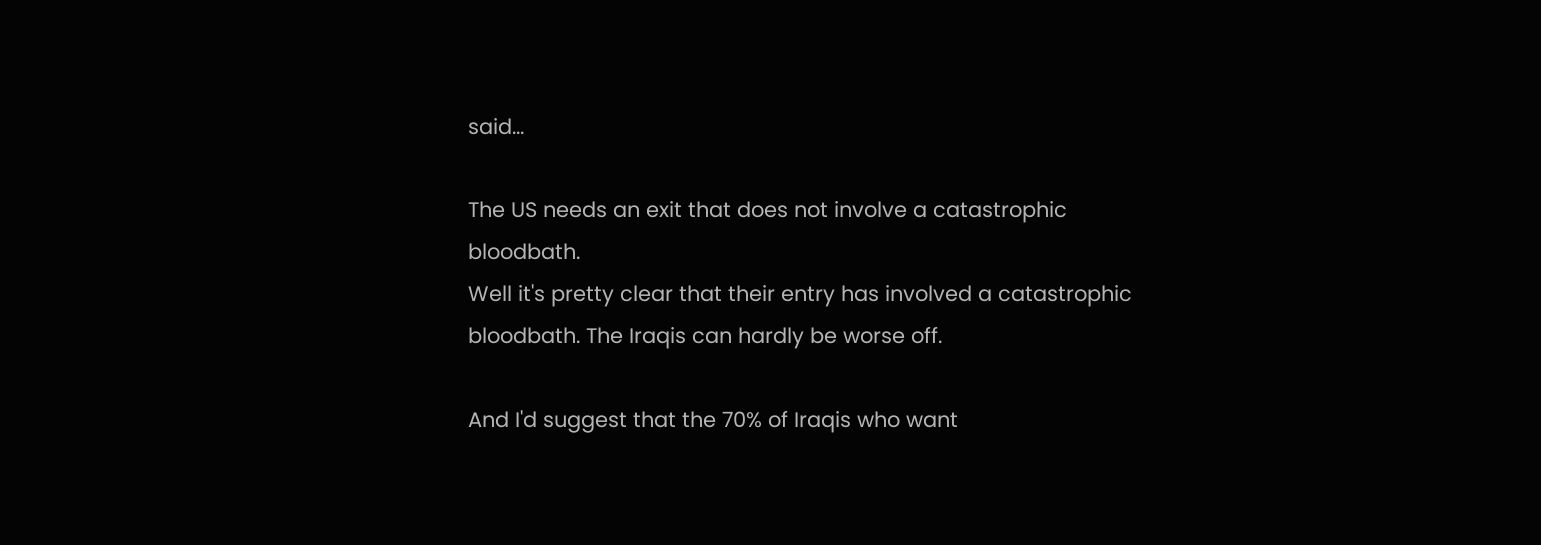said...

The US needs an exit that does not involve a catastrophic bloodbath.
Well it's pretty clear that their entry has involved a catastrophic bloodbath. The Iraqis can hardly be worse off.

And I'd suggest that the 70% of Iraqis who want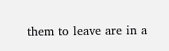them to leave are in a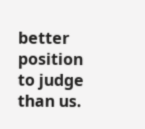better position to judge than us.